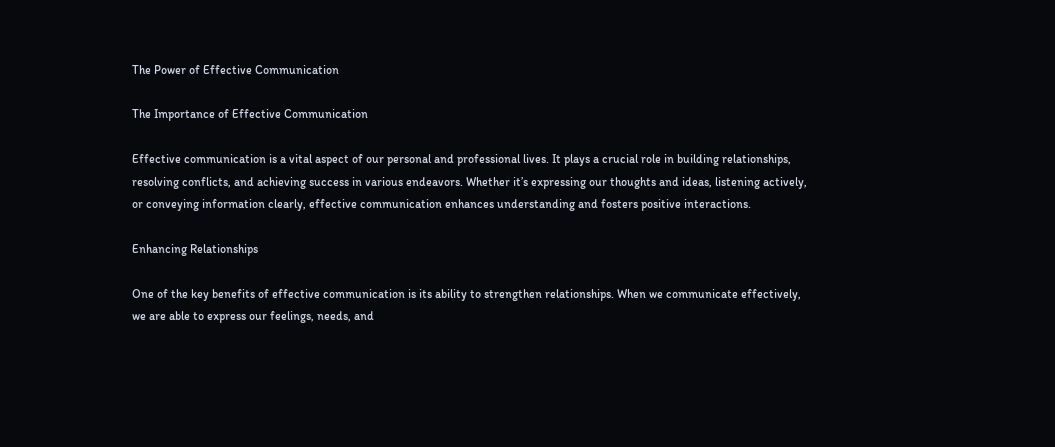The Power of Effective Communication

The Importance of Effective Communication

Effective communication is a vital aspect of our personal and professional lives. It plays a crucial role in building relationships, resolving conflicts, and achieving success in various endeavors. Whether it’s expressing our thoughts and ideas, listening actively, or conveying information clearly, effective communication enhances understanding and fosters positive interactions.

Enhancing Relationships

One of the key benefits of effective communication is its ability to strengthen relationships. When we communicate effectively, we are able to express our feelings, needs, and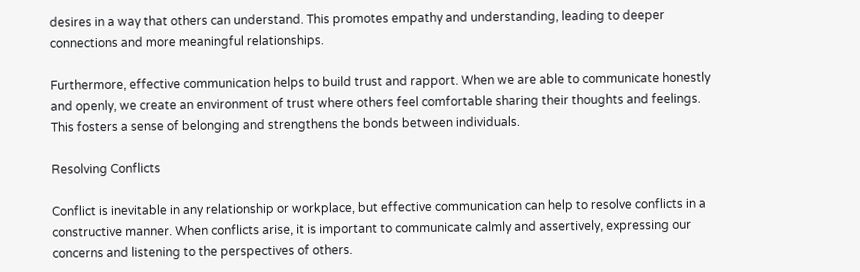desires in a way that others can understand. This promotes empathy and understanding, leading to deeper connections and more meaningful relationships.

Furthermore, effective communication helps to build trust and rapport. When we are able to communicate honestly and openly, we create an environment of trust where others feel comfortable sharing their thoughts and feelings. This fosters a sense of belonging and strengthens the bonds between individuals.

Resolving Conflicts

Conflict is inevitable in any relationship or workplace, but effective communication can help to resolve conflicts in a constructive manner. When conflicts arise, it is important to communicate calmly and assertively, expressing our concerns and listening to the perspectives of others.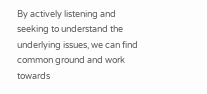By actively listening and seeking to understand the underlying issues, we can find common ground and work towards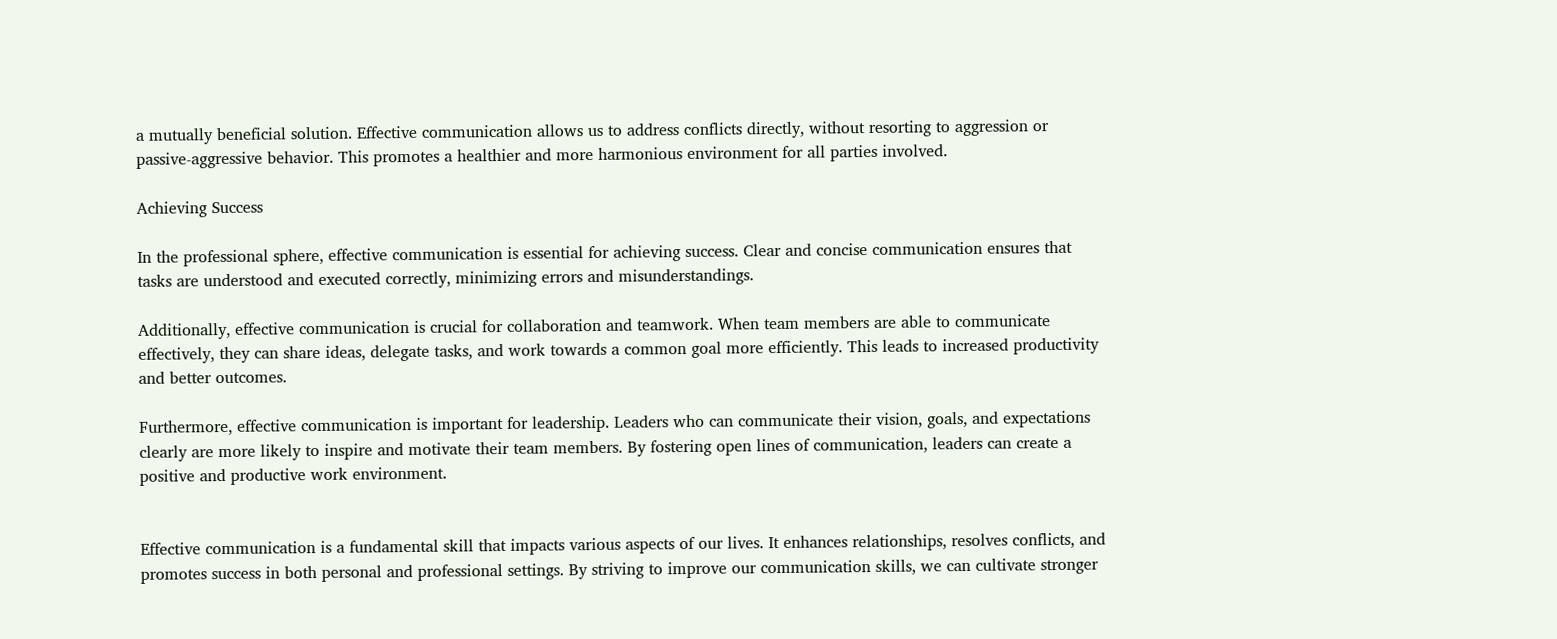a mutually beneficial solution. Effective communication allows us to address conflicts directly, without resorting to aggression or passive-aggressive behavior. This promotes a healthier and more harmonious environment for all parties involved.

Achieving Success

In the professional sphere, effective communication is essential for achieving success. Clear and concise communication ensures that tasks are understood and executed correctly, minimizing errors and misunderstandings.

Additionally, effective communication is crucial for collaboration and teamwork. When team members are able to communicate effectively, they can share ideas, delegate tasks, and work towards a common goal more efficiently. This leads to increased productivity and better outcomes.

Furthermore, effective communication is important for leadership. Leaders who can communicate their vision, goals, and expectations clearly are more likely to inspire and motivate their team members. By fostering open lines of communication, leaders can create a positive and productive work environment.


Effective communication is a fundamental skill that impacts various aspects of our lives. It enhances relationships, resolves conflicts, and promotes success in both personal and professional settings. By striving to improve our communication skills, we can cultivate stronger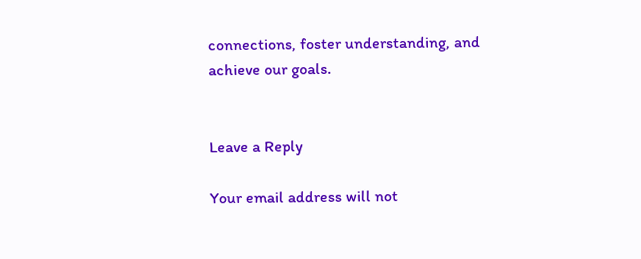connections, foster understanding, and achieve our goals.


Leave a Reply

Your email address will not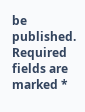be published. Required fields are marked *